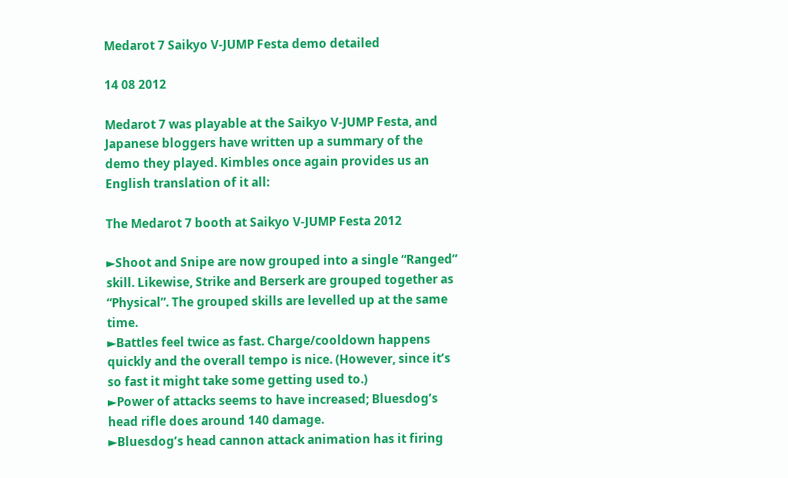Medarot 7 Saikyo V-JUMP Festa demo detailed

14 08 2012

Medarot 7 was playable at the Saikyo V-JUMP Festa, and Japanese bloggers have written up a summary of the demo they played. Kimbles once again provides us an English translation of it all:

The Medarot 7 booth at Saikyo V-JUMP Festa 2012

►Shoot and Snipe are now grouped into a single “Ranged” skill. Likewise, Strike and Berserk are grouped together as “Physical”. The grouped skills are levelled up at the same time.
►Battles feel twice as fast. Charge/cooldown happens quickly and the overall tempo is nice. (However, since it’s so fast it might take some getting used to.)
►Power of attacks seems to have increased; Bluesdog’s head rifle does around 140 damage.
►Bluesdog’s head cannon attack animation has it firing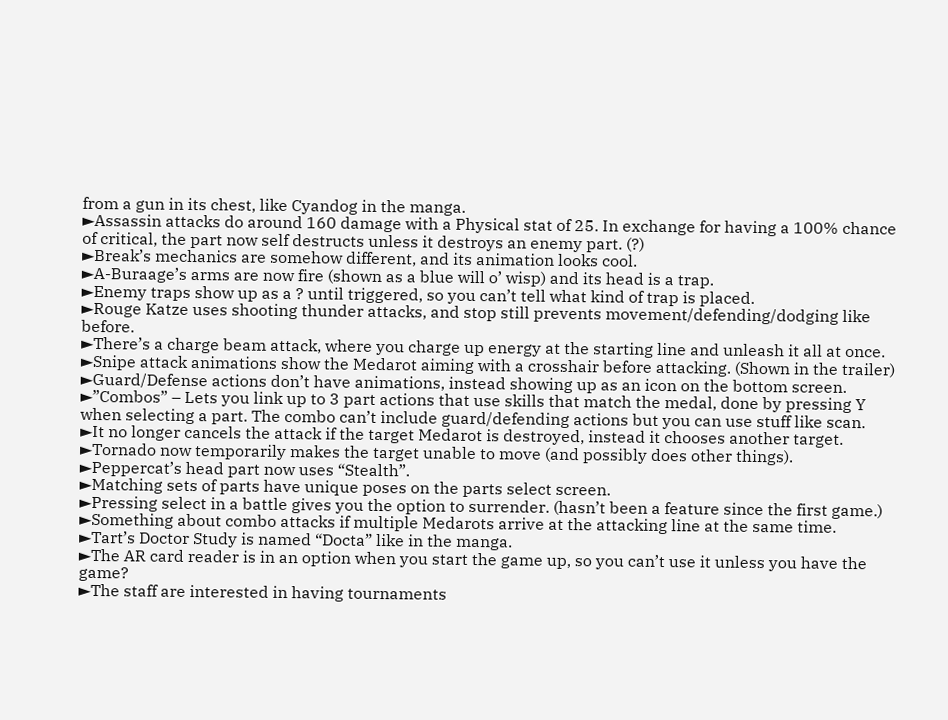from a gun in its chest, like Cyandog in the manga.
►Assassin attacks do around 160 damage with a Physical stat of 25. In exchange for having a 100% chance of critical, the part now self destructs unless it destroys an enemy part. (?)
►Break’s mechanics are somehow different, and its animation looks cool.
►A-Buraage’s arms are now fire (shown as a blue will o’ wisp) and its head is a trap.
►Enemy traps show up as a ? until triggered, so you can’t tell what kind of trap is placed.
►Rouge Katze uses shooting thunder attacks, and stop still prevents movement/defending/dodging like before.
►There’s a charge beam attack, where you charge up energy at the starting line and unleash it all at once.
►Snipe attack animations show the Medarot aiming with a crosshair before attacking. (Shown in the trailer)
►Guard/Defense actions don’t have animations, instead showing up as an icon on the bottom screen.
►”Combos” – Lets you link up to 3 part actions that use skills that match the medal, done by pressing Y when selecting a part. The combo can’t include guard/defending actions but you can use stuff like scan.
►It no longer cancels the attack if the target Medarot is destroyed, instead it chooses another target.
►Tornado now temporarily makes the target unable to move (and possibly does other things).
►Peppercat’s head part now uses “Stealth”.
►Matching sets of parts have unique poses on the parts select screen.
►Pressing select in a battle gives you the option to surrender. (hasn’t been a feature since the first game.)
►Something about combo attacks if multiple Medarots arrive at the attacking line at the same time.
►Tart’s Doctor Study is named “Docta” like in the manga.
►The AR card reader is in an option when you start the game up, so you can’t use it unless you have the game?
►The staff are interested in having tournaments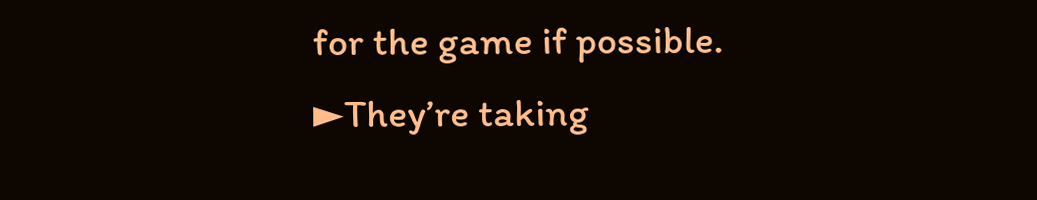for the game if possible.
►They’re taking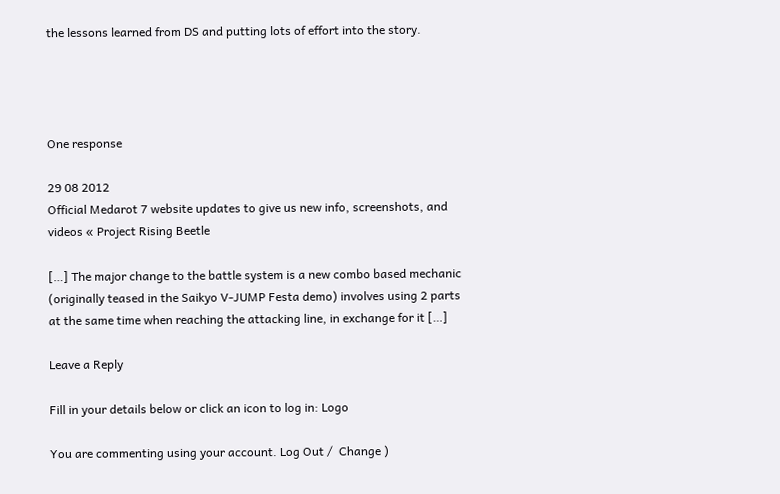the lessons learned from DS and putting lots of effort into the story.




One response

29 08 2012
Official Medarot 7 website updates to give us new info, screenshots, and videos « Project Rising Beetle

[…] The major change to the battle system is a new combo based mechanic (originally teased in the Saikyo V-JUMP Festa demo) involves using 2 parts at the same time when reaching the attacking line, in exchange for it […]

Leave a Reply

Fill in your details below or click an icon to log in: Logo

You are commenting using your account. Log Out /  Change )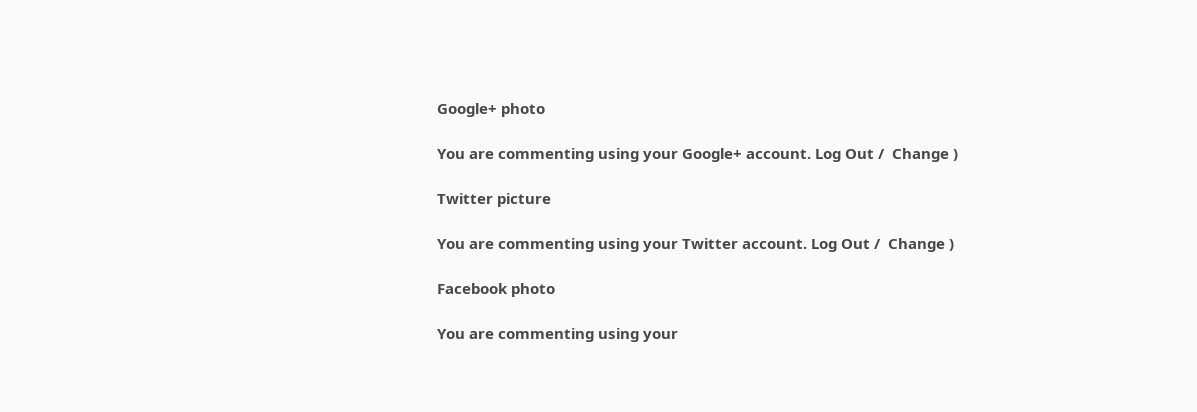Google+ photo

You are commenting using your Google+ account. Log Out /  Change )

Twitter picture

You are commenting using your Twitter account. Log Out /  Change )

Facebook photo

You are commenting using your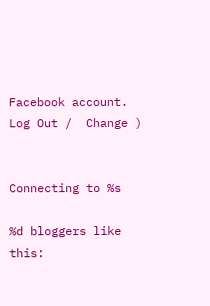Facebook account. Log Out /  Change )


Connecting to %s

%d bloggers like this: